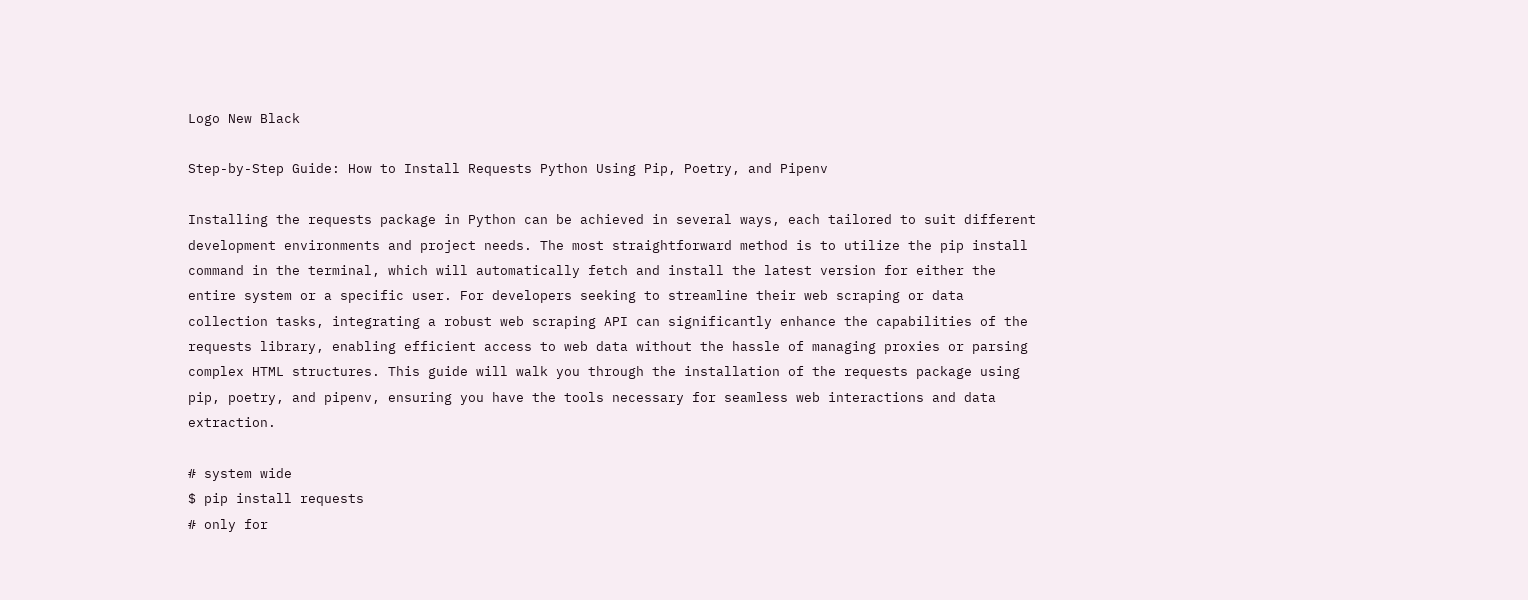Logo New Black

Step-by-Step Guide: How to Install Requests Python Using Pip, Poetry, and Pipenv

Installing the requests package in Python can be achieved in several ways, each tailored to suit different development environments and project needs. The most straightforward method is to utilize the pip install command in the terminal, which will automatically fetch and install the latest version for either the entire system or a specific user. For developers seeking to streamline their web scraping or data collection tasks, integrating a robust web scraping API can significantly enhance the capabilities of the requests library, enabling efficient access to web data without the hassle of managing proxies or parsing complex HTML structures. This guide will walk you through the installation of the requests package using pip, poetry, and pipenv, ensuring you have the tools necessary for seamless web interactions and data extraction.

# system wide
$ pip install requests
# only for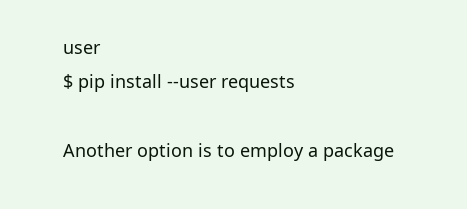user
$ pip install --user requests

Another option is to employ a package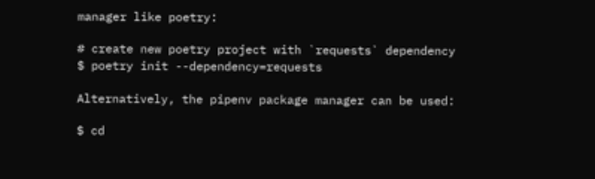manager like poetry:

# create new poetry project with `requests` dependency
$ poetry init --dependency=requests

Alternatively, the pipenv package manager can be used:

$ cd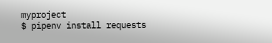myproject
$ pipenv install requests